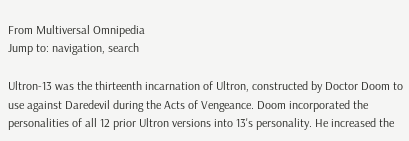From Multiversal Omnipedia
Jump to: navigation, search

Ultron-13 was the thirteenth incarnation of Ultron, constructed by Doctor Doom to use against Daredevil during the Acts of Vengeance. Doom incorporated the personalities of all 12 prior Ultron versions into 13's personality. He increased the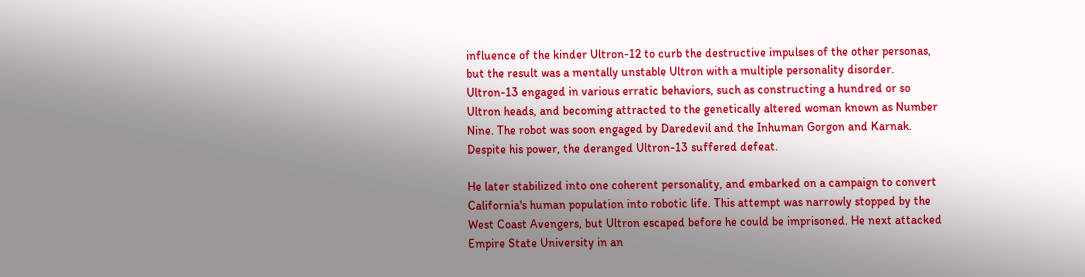influence of the kinder Ultron-12 to curb the destructive impulses of the other personas, but the result was a mentally unstable Ultron with a multiple personality disorder. Ultron-13 engaged in various erratic behaviors, such as constructing a hundred or so Ultron heads, and becoming attracted to the genetically altered woman known as Number Nine. The robot was soon engaged by Daredevil and the Inhuman Gorgon and Karnak. Despite his power, the deranged Ultron-13 suffered defeat.

He later stabilized into one coherent personality, and embarked on a campaign to convert California's human population into robotic life. This attempt was narrowly stopped by the West Coast Avengers, but Ultron escaped before he could be imprisoned. He next attacked Empire State University in an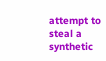attempt to steal a synthetic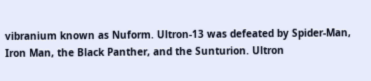vibranium known as Nuform. Ultron-13 was defeated by Spider-Man, Iron Man, the Black Panther, and the Sunturion. Ultron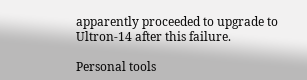apparently proceeded to upgrade to Ultron-14 after this failure.

Personal tools